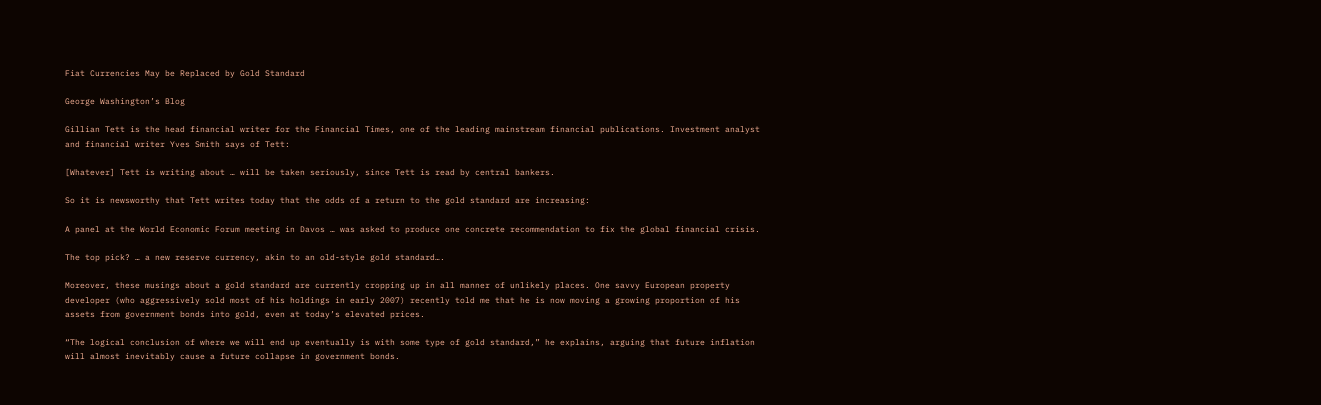Fiat Currencies May be Replaced by Gold Standard

George Washington’s Blog

Gillian Tett is the head financial writer for the Financial Times, one of the leading mainstream financial publications. Investment analyst and financial writer Yves Smith says of Tett:

[Whatever] Tett is writing about … will be taken seriously, since Tett is read by central bankers.

So it is newsworthy that Tett writes today that the odds of a return to the gold standard are increasing:

A panel at the World Economic Forum meeting in Davos … was asked to produce one concrete recommendation to fix the global financial crisis.

The top pick? … a new reserve currency, akin to an old-style gold standard….

Moreover, these musings about a gold standard are currently cropping up in all manner of unlikely places. One savvy European property developer (who aggressively sold most of his holdings in early 2007) recently told me that he is now moving a growing proportion of his assets from government bonds into gold, even at today’s elevated prices.

“The logical conclusion of where we will end up eventually is with some type of gold standard,” he explains, arguing that future inflation will almost inevitably cause a future collapse in government bonds.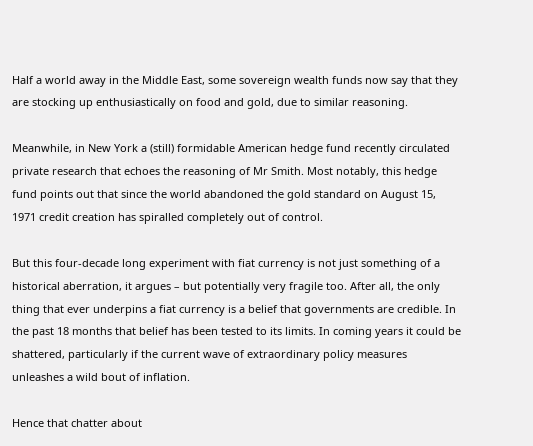Half a world away in the Middle East, some sovereign wealth funds now say that they are stocking up enthusiastically on food and gold, due to similar reasoning.

Meanwhile, in New York a (still) formidable American hedge fund recently circulated private research that echoes the reasoning of Mr Smith. Most notably, this hedge fund points out that since the world abandoned the gold standard on August 15, 1971 credit creation has spiralled completely out of control.

But this four-decade long experiment with fiat currency is not just something of a historical aberration, it argues – but potentially very fragile too. After all, the only thing that ever underpins a fiat currency is a belief that governments are credible. In the past 18 months that belief has been tested to its limits. In coming years it could be shattered, particularly if the current wave of extraordinary policy measures unleashes a wild bout of inflation.

Hence that chatter about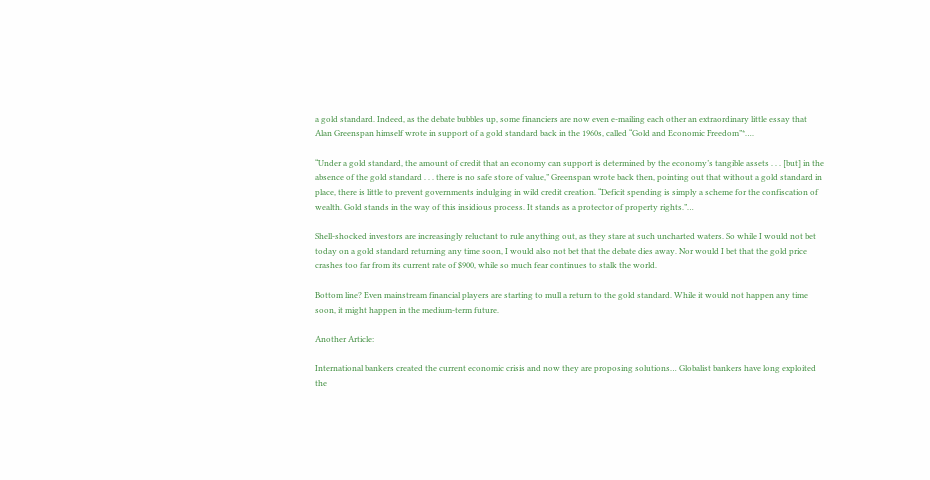a gold standard. Indeed, as the debate bubbles up, some financiers are now even e-mailing each other an extraordinary little essay that Alan Greenspan himself wrote in support of a gold standard back in the 1960s, called “Gold and Economic Freedom”*….

“Under a gold standard, the amount of credit that an economy can support is determined by the economy’s tangible assets . . . [but] in the absence of the gold standard . . . there is no safe store of value,” Greenspan wrote back then, pointing out that without a gold standard in place, there is little to prevent governments indulging in wild credit creation. “Deficit spending is simply a scheme for the confiscation of wealth. Gold stands in the way of this insidious process. It stands as a protector of property rights.”…

Shell-shocked investors are increasingly reluctant to rule anything out, as they stare at such uncharted waters. So while I would not bet today on a gold standard returning any time soon, I would also not bet that the debate dies away. Nor would I bet that the gold price crashes too far from its current rate of $900, while so much fear continues to stalk the world.

Bottom line? Even mainstream financial players are starting to mull a return to the gold standard. While it would not happen any time soon, it might happen in the medium-term future.

Another Article:

International bankers created the current economic crisis and now they are proposing solutions… Globalist bankers have long exploited the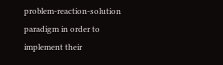problem-reaction-solution paradigm in order to implement their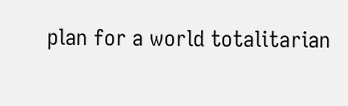plan for a world totalitarian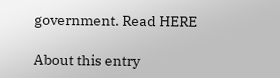government. Read HERE

About this entry